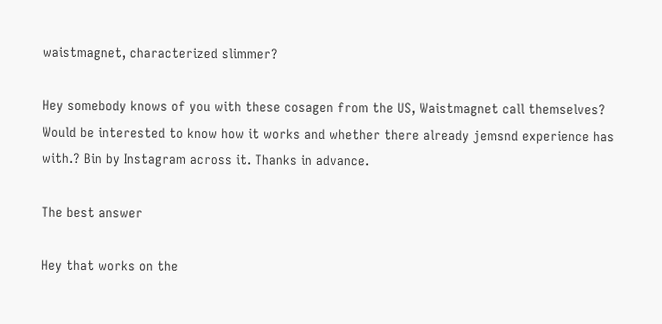waistmagnet, characterized slimmer?

Hey somebody knows of you with these cosagen from the US, Waistmagnet call themselves? Would be interested to know how it works and whether there already jemsnd experience has with.? Bin by Instagram across it. Thanks in advance.

The best answer

Hey that works on the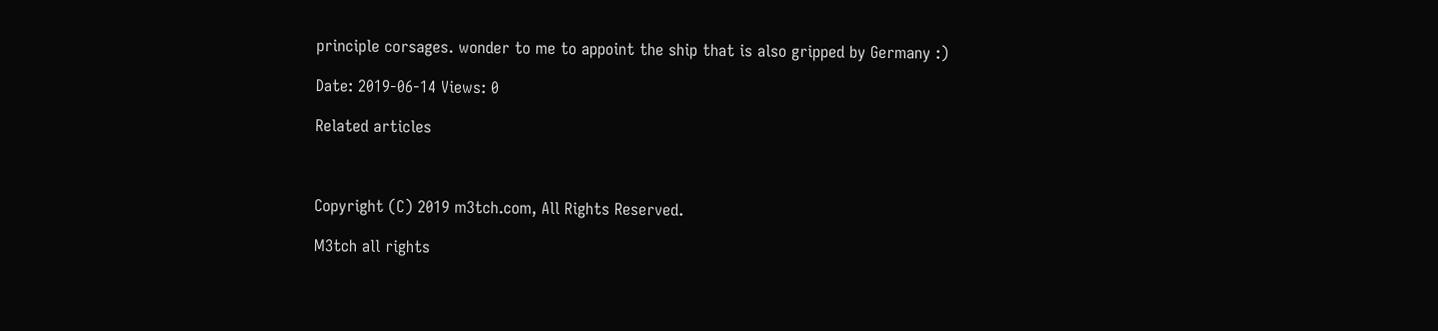principle corsages. wonder to me to appoint the ship that is also gripped by Germany :)

Date: 2019-06-14 Views: 0

Related articles



Copyright (C) 2019 m3tch.com, All Rights Reserved.

M3tch all rights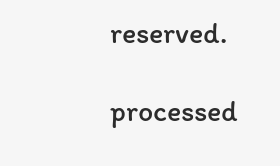reserved.

processed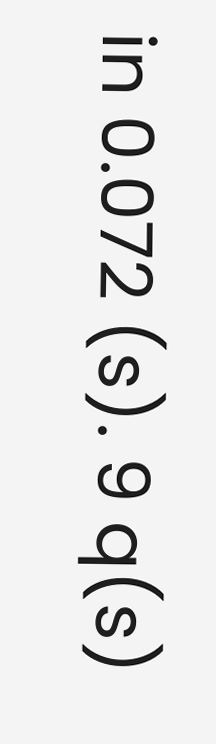in 0.072 (s). 9 q(s)